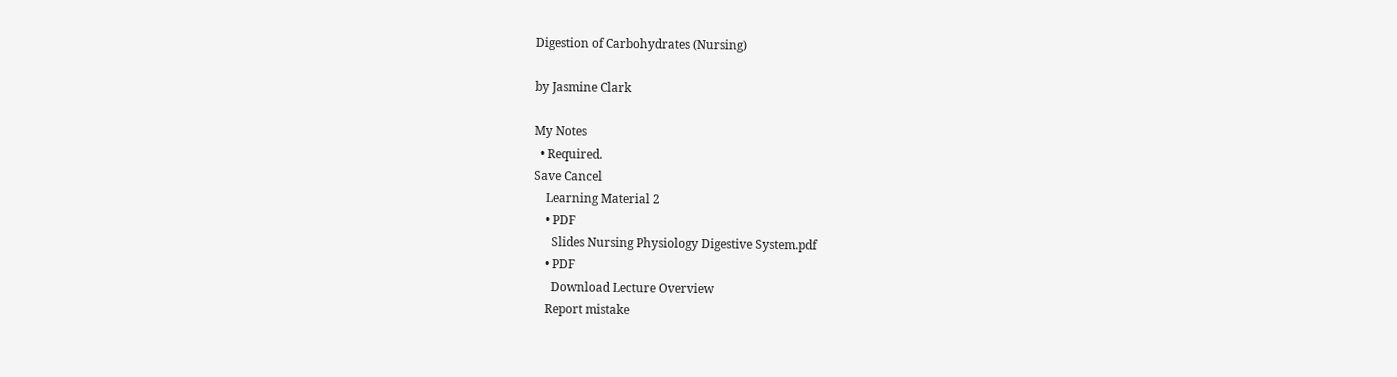Digestion of Carbohydrates (Nursing)

by Jasmine Clark

My Notes
  • Required.
Save Cancel
    Learning Material 2
    • PDF
      Slides Nursing Physiology Digestive System.pdf
    • PDF
      Download Lecture Overview
    Report mistake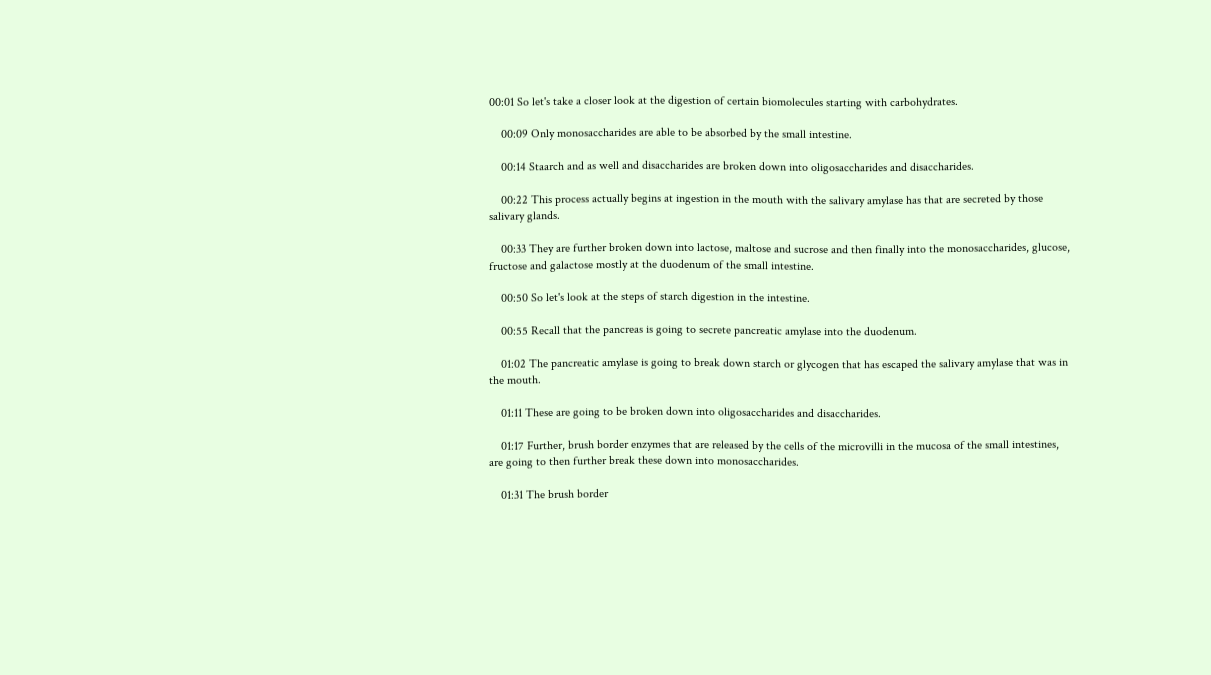00:01 So let's take a closer look at the digestion of certain biomolecules starting with carbohydrates.

    00:09 Only monosaccharides are able to be absorbed by the small intestine.

    00:14 Staarch and as well and disaccharides are broken down into oligosaccharides and disaccharides.

    00:22 This process actually begins at ingestion in the mouth with the salivary amylase has that are secreted by those salivary glands.

    00:33 They are further broken down into lactose, maltose and sucrose and then finally into the monosaccharides, glucose, fructose and galactose mostly at the duodenum of the small intestine.

    00:50 So let's look at the steps of starch digestion in the intestine.

    00:55 Recall that the pancreas is going to secrete pancreatic amylase into the duodenum.

    01:02 The pancreatic amylase is going to break down starch or glycogen that has escaped the salivary amylase that was in the mouth.

    01:11 These are going to be broken down into oligosaccharides and disaccharides.

    01:17 Further, brush border enzymes that are released by the cells of the microvilli in the mucosa of the small intestines, are going to then further break these down into monosaccharides.

    01:31 The brush border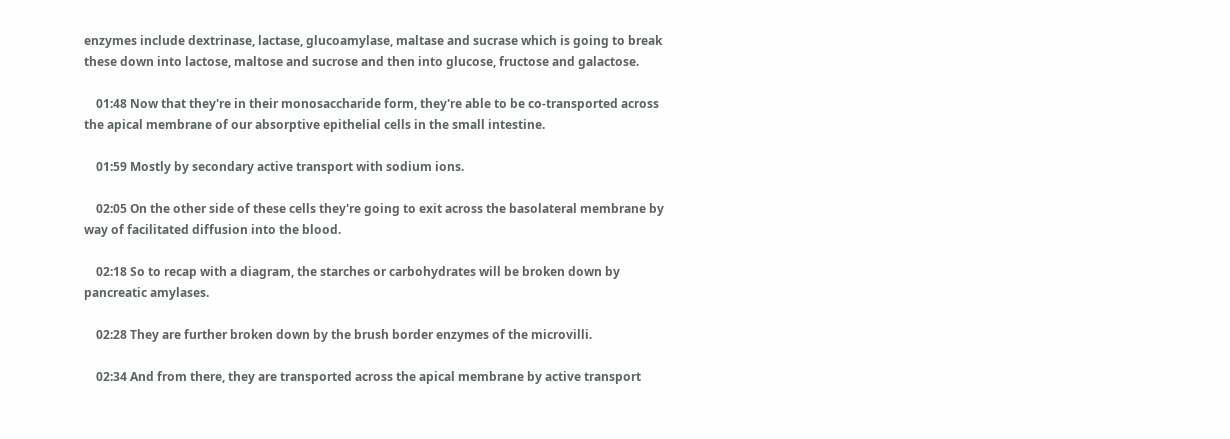enzymes include dextrinase, lactase, glucoamylase, maltase and sucrase which is going to break these down into lactose, maltose and sucrose and then into glucose, fructose and galactose.

    01:48 Now that they're in their monosaccharide form, they're able to be co-transported across the apical membrane of our absorptive epithelial cells in the small intestine.

    01:59 Mostly by secondary active transport with sodium ions.

    02:05 On the other side of these cells they're going to exit across the basolateral membrane by way of facilitated diffusion into the blood.

    02:18 So to recap with a diagram, the starches or carbohydrates will be broken down by pancreatic amylases.

    02:28 They are further broken down by the brush border enzymes of the microvilli.

    02:34 And from there, they are transported across the apical membrane by active transport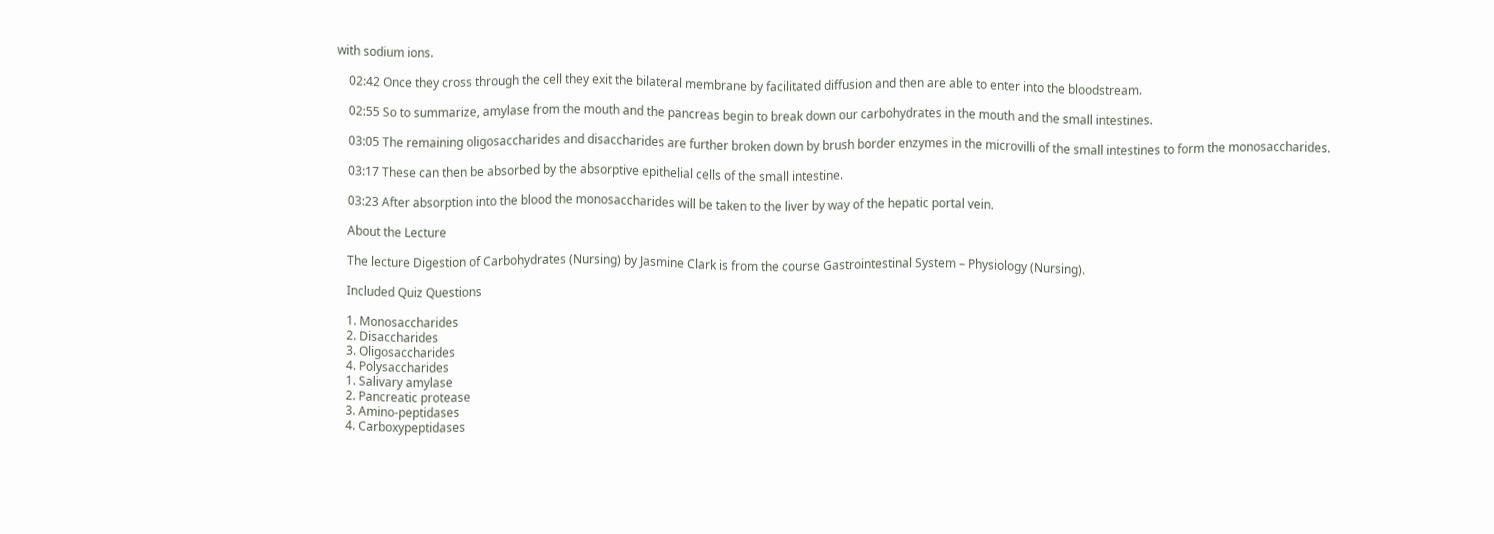with sodium ions.

    02:42 Once they cross through the cell they exit the bilateral membrane by facilitated diffusion and then are able to enter into the bloodstream.

    02:55 So to summarize, amylase from the mouth and the pancreas begin to break down our carbohydrates in the mouth and the small intestines.

    03:05 The remaining oligosaccharides and disaccharides are further broken down by brush border enzymes in the microvilli of the small intestines to form the monosaccharides.

    03:17 These can then be absorbed by the absorptive epithelial cells of the small intestine.

    03:23 After absorption into the blood the monosaccharides will be taken to the liver by way of the hepatic portal vein.

    About the Lecture

    The lecture Digestion of Carbohydrates (Nursing) by Jasmine Clark is from the course Gastrointestinal System – Physiology (Nursing).

    Included Quiz Questions

    1. Monosaccharides
    2. Disaccharides
    3. Oligosaccharides
    4. Polysaccharides
    1. Salivary amylase
    2. Pancreatic protease
    3. Amino-peptidases
    4. Carboxypeptidases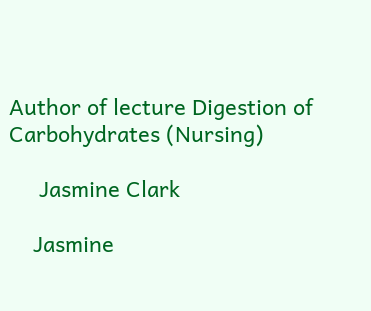Author of lecture Digestion of Carbohydrates (Nursing)

     Jasmine Clark

    Jasmine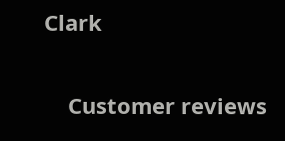Clark

    Customer reviews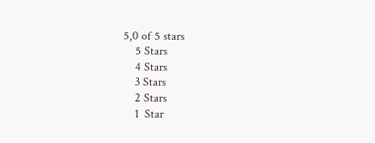5,0 of 5 stars
    5 Stars
    4 Stars
    3 Stars
    2 Stars
    1  Star